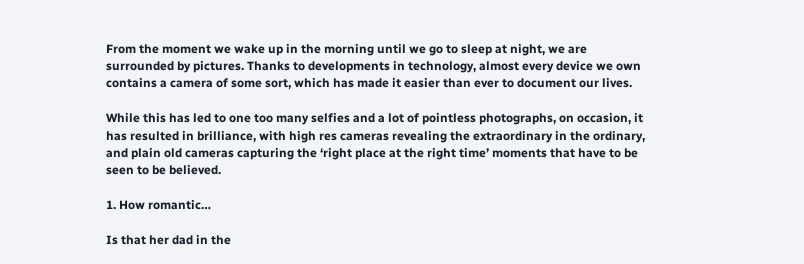From the moment we wake up in the morning until we go to sleep at night, we are surrounded by pictures. Thanks to developments in technology, almost every device we own contains a camera of some sort, which has made it easier than ever to document our lives.

While this has led to one too many selfies and a lot of pointless photographs, on occasion, it has resulted in brilliance, with high res cameras revealing the extraordinary in the ordinary, and plain old cameras capturing the ‘right place at the right time’ moments that have to be seen to be believed.

1. How romantic…

Is that her dad in the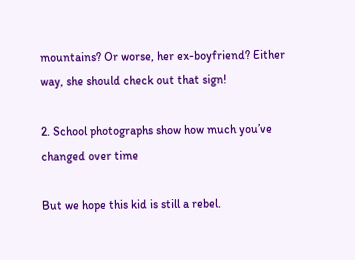mountains? Or worse, her ex-boyfriend? Either way, she should check out that sign!

2. School photographs show how much you’ve changed over time

But we hope this kid is still a rebel.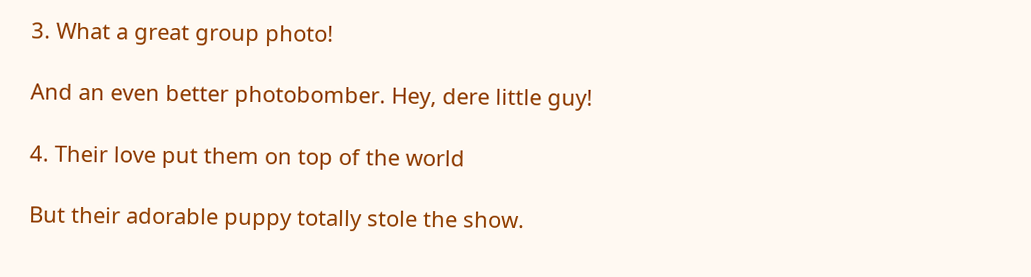3. What a great group photo!

And an even better photobomber. Hey, dere little guy!

4. Their love put them on top of the world

But their adorable puppy totally stole the show.